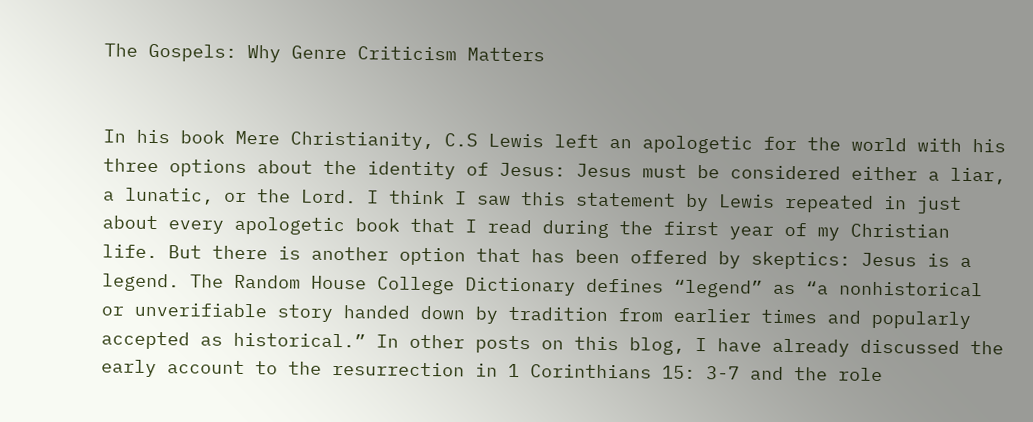The Gospels: Why Genre Criticism Matters


In his book Mere Christianity, C.S Lewis left an apologetic for the world with his three options about the identity of Jesus: Jesus must be considered either a liar, a lunatic, or the Lord. I think I saw this statement by Lewis repeated in just about every apologetic book that I read during the first year of my Christian life. But there is another option that has been offered by skeptics: Jesus is a legend. The Random House College Dictionary defines “legend” as “a nonhistorical or unverifiable story handed down by tradition from earlier times and popularly accepted as historical.” In other posts on this blog, I have already discussed the early account to the resurrection in 1 Corinthians 15: 3-7 and the role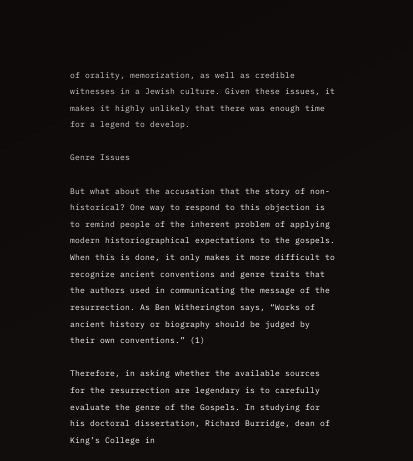of orality, memorization, as well as credible witnesses in a Jewish culture. Given these issues, it makes it highly unlikely that there was enough time for a legend to develop.

Genre Issues

But what about the accusation that the story of non-historical? One way to respond to this objection is to remind people of the inherent problem of applying modern historiographical expectations to the gospels. When this is done, it only makes it more difficult to recognize ancient conventions and genre traits that the authors used in communicating the message of the resurrection. As Ben Witherington says, “Works of ancient history or biography should be judged by their own conventions.” (1)

Therefore, in asking whether the available sources for the resurrection are legendary is to carefully evaluate the genre of the Gospels. In studying for his doctoral dissertation, Richard Burridge, dean of King’s College in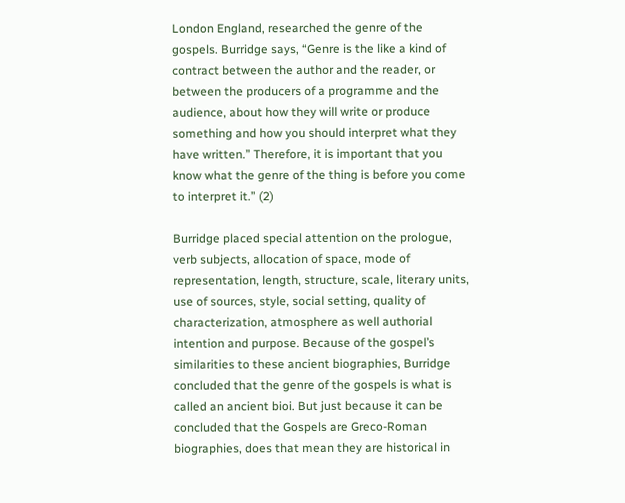London England, researched the genre of the gospels. Burridge says, “Genre is the like a kind of contract between the author and the reader, or between the producers of a programme and the audience, about how they will write or produce something and how you should interpret what they have written.” Therefore, it is important that you know what the genre of the thing is before you come to interpret it.” (2)

Burridge placed special attention on the prologue, verb subjects, allocation of space, mode of representation, length, structure, scale, literary units, use of sources, style, social setting, quality of characterization, atmosphere as well authorial intention and purpose. Because of the gospel’s similarities to these ancient biographies, Burridge concluded that the genre of the gospels is what is called an ancient bioi. But just because it can be concluded that the Gospels are Greco-Roman biographies, does that mean they are historical in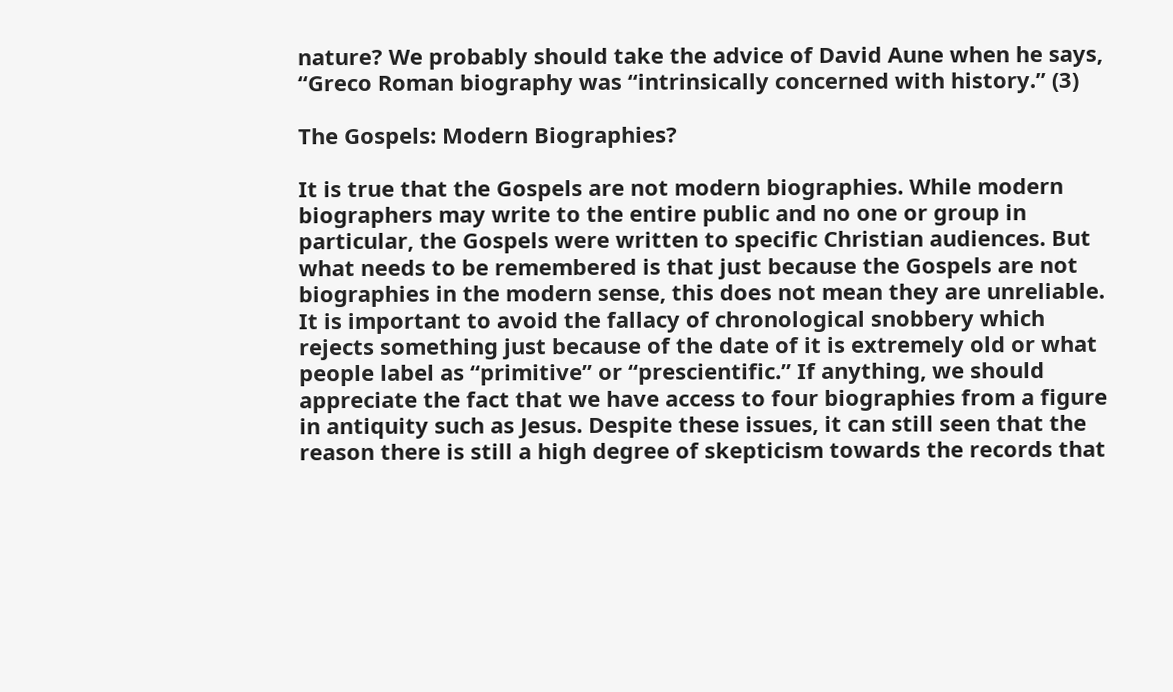nature? We probably should take the advice of David Aune when he says, “Greco Roman biography was “intrinsically concerned with history.” (3)

The Gospels: Modern Biographies?

It is true that the Gospels are not modern biographies. While modern biographers may write to the entire public and no one or group in particular, the Gospels were written to specific Christian audiences. But what needs to be remembered is that just because the Gospels are not biographies in the modern sense, this does not mean they are unreliable. It is important to avoid the fallacy of chronological snobbery which rejects something just because of the date of it is extremely old or what people label as “primitive” or “prescientific.” If anything, we should appreciate the fact that we have access to four biographies from a figure in antiquity such as Jesus. Despite these issues, it can still seen that the reason there is still a high degree of skepticism towards the records that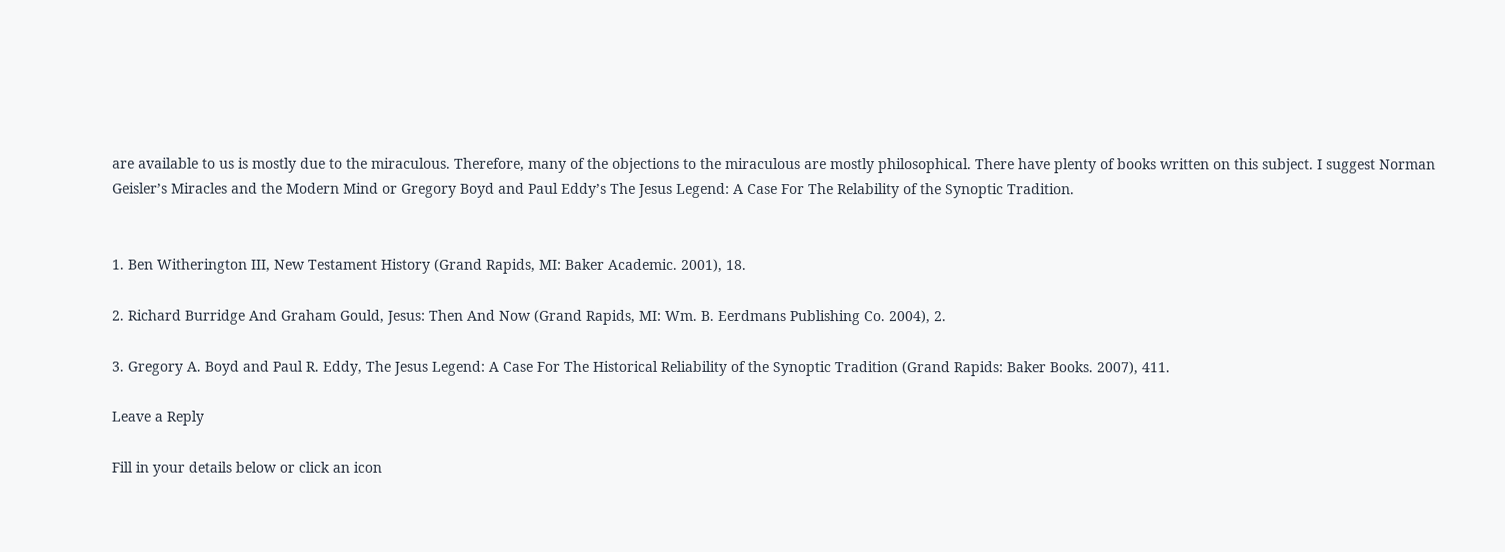are available to us is mostly due to the miraculous. Therefore, many of the objections to the miraculous are mostly philosophical. There have plenty of books written on this subject. I suggest Norman Geisler’s Miracles and the Modern Mind or Gregory Boyd and Paul Eddy’s The Jesus Legend: A Case For The Relability of the Synoptic Tradition.


1. Ben Witherington III, New Testament History (Grand Rapids, MI: Baker Academic. 2001), 18.

2. Richard Burridge And Graham Gould, Jesus: Then And Now (Grand Rapids, MI: Wm. B. Eerdmans Publishing Co. 2004), 2.

3. Gregory A. Boyd and Paul R. Eddy, The Jesus Legend: A Case For The Historical Reliability of the Synoptic Tradition (Grand Rapids: Baker Books. 2007), 411.

Leave a Reply

Fill in your details below or click an icon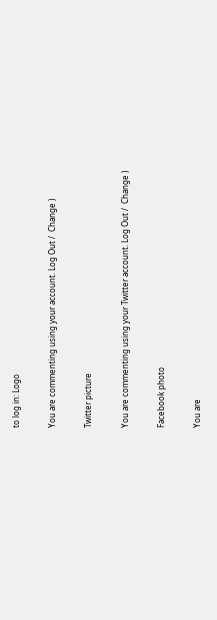to log in: Logo

You are commenting using your account. Log Out /  Change )

Twitter picture

You are commenting using your Twitter account. Log Out /  Change )

Facebook photo

You are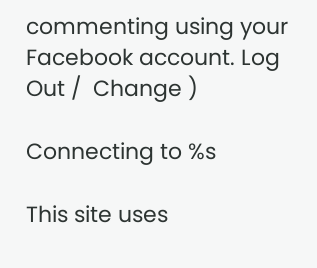commenting using your Facebook account. Log Out /  Change )

Connecting to %s

This site uses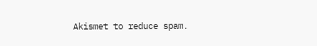Akismet to reduce spam.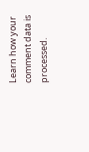Learn how your comment data is processed.